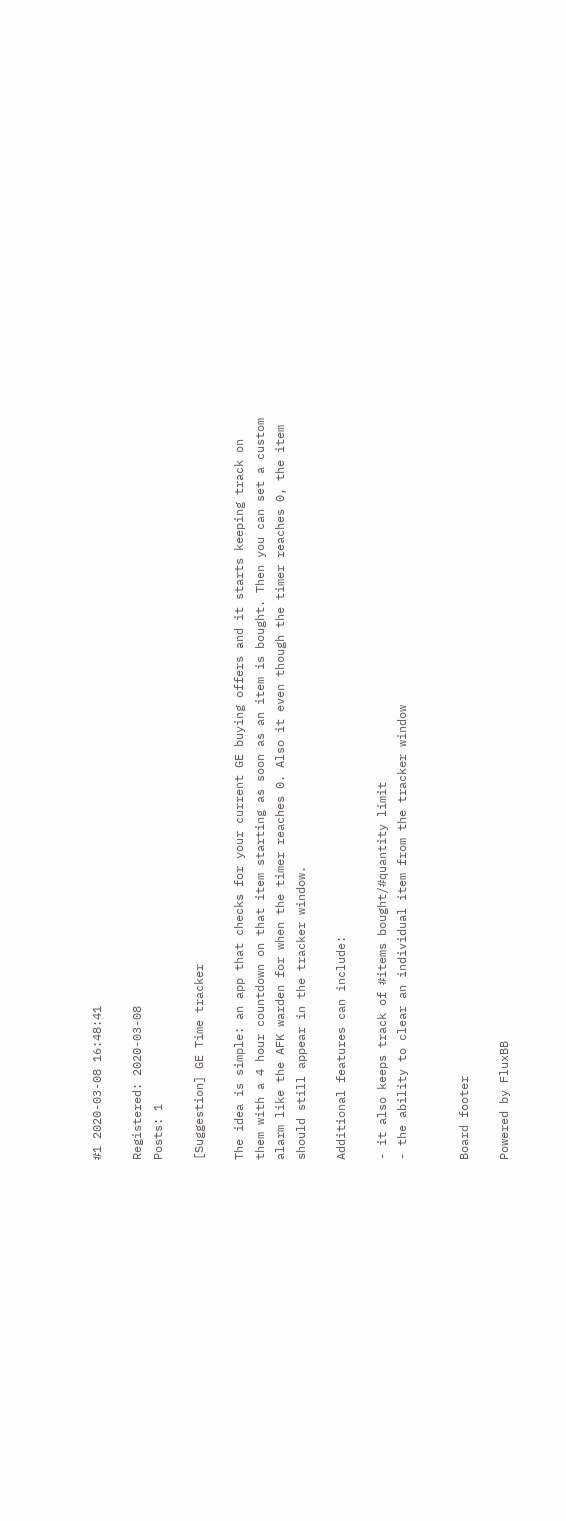#1 2020-03-08 16:48:41

Registered: 2020-03-08
Posts: 1

[Suggestion] GE Time tracker

The idea is simple: an app that checks for your current GE buying offers and it starts keeping track on them with a 4 hour countdown on that item starting as soon as an item is bought. Then you can set a custom alarm like the AFK warden for when the timer reaches 0. Also it even though the timer reaches 0, the item should still appear in the tracker window.

Additional features can include:

- it also keeps track of #items bought/#quantity limit
- the ability to clear an individual item from the tracker window


Board footer

Powered by FluxBB